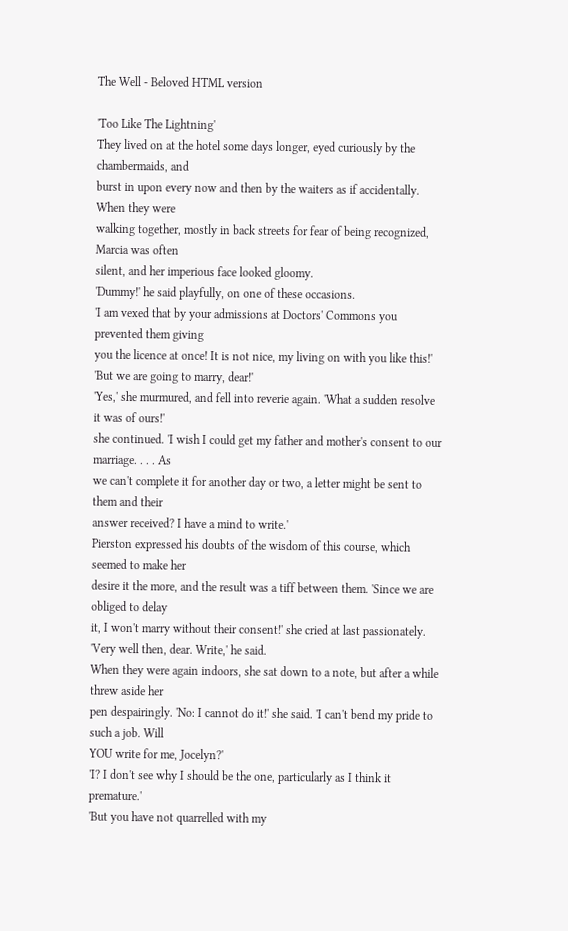The Well - Beloved HTML version

'Too Like The Lightning'
They lived on at the hotel some days longer, eyed curiously by the chambermaids, and
burst in upon every now and then by the waiters as if accidentally. When they were
walking together, mostly in back streets for fear of being recognized, Marcia was often
silent, and her imperious face looked gloomy.
'Dummy!' he said playfully, on one of these occasions.
'I am vexed that by your admissions at Doctors' Commons you prevented them giving
you the licence at once! It is not nice, my living on with you like this!'
'But we are going to marry, dear!'
'Yes,' she murmured, and fell into reverie again. 'What a sudden resolve it was of ours!'
she continued. 'I wish I could get my father and mother's consent to our marriage. . . . As
we can't complete it for another day or two, a letter might be sent to them and their
answer received? I have a mind to write.'
Pierston expressed his doubts of the wisdom of this course, which seemed to make her
desire it the more, and the result was a tiff between them. 'Since we are obliged to delay
it, I won't marry without their consent!' she cried at last passionately.
'Very well then, dear. Write,' he said.
When they were again indoors, she sat down to a note, but after a while threw aside her
pen despairingly. 'No: I cannot do it!' she said. 'I can't bend my pride to such a job. Will
YOU write for me, Jocelyn?'
'I? I don't see why I should be the one, particularly as I think it premature.'
'But you have not quarrelled with my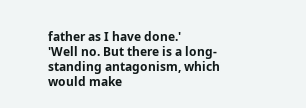father as I have done.'
'Well no. But there is a long-standing antagonism, which would make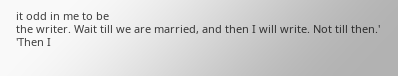it odd in me to be
the writer. Wait till we are married, and then I will write. Not till then.'
'Then I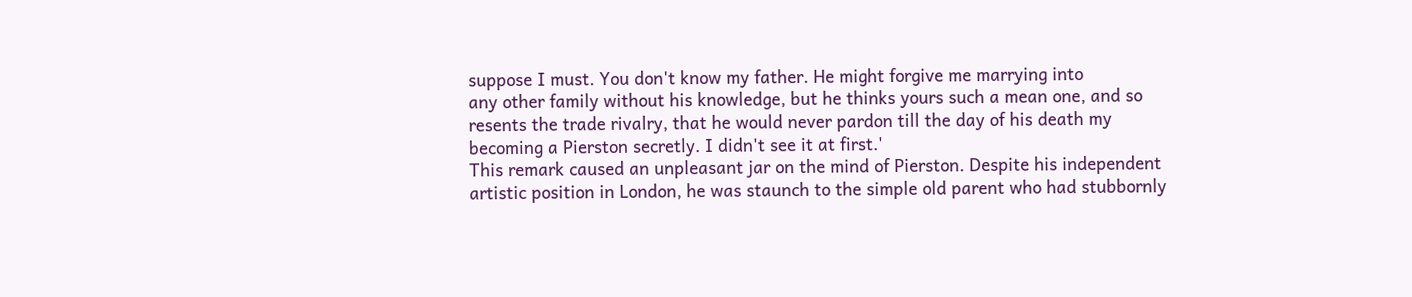suppose I must. You don't know my father. He might forgive me marrying into
any other family without his knowledge, but he thinks yours such a mean one, and so
resents the trade rivalry, that he would never pardon till the day of his death my
becoming a Pierston secretly. I didn't see it at first.'
This remark caused an unpleasant jar on the mind of Pierston. Despite his independent
artistic position in London, he was staunch to the simple old parent who had stubbornly